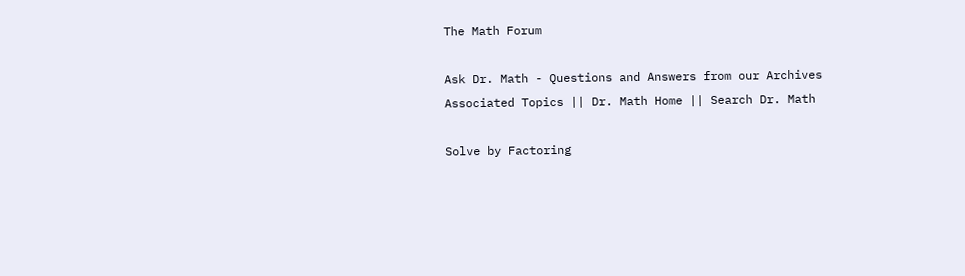The Math Forum

Ask Dr. Math - Questions and Answers from our Archives
Associated Topics || Dr. Math Home || Search Dr. Math

Solve by Factoring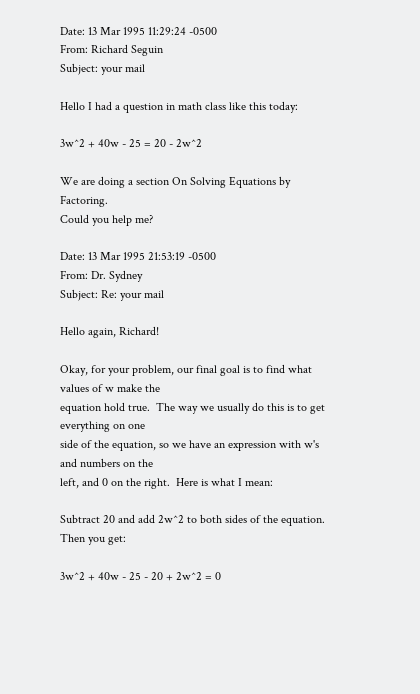Date: 13 Mar 1995 11:29:24 -0500
From: Richard Seguin
Subject: your mail

Hello I had a question in math class like this today:

3w^2 + 40w - 25 = 20 - 2w^2

We are doing a section On Solving Equations by Factoring.
Could you help me?

Date: 13 Mar 1995 21:53:19 -0500
From: Dr. Sydney
Subject: Re: your mail

Hello again, Richard!

Okay, for your problem, our final goal is to find what values of w make the
equation hold true.  The way we usually do this is to get everything on one
side of the equation, so we have an expression with w's and numbers on the
left, and 0 on the right.  Here is what I mean:

Subtract 20 and add 2w^2 to both sides of the equation.  Then you get:

3w^2 + 40w - 25 - 20 + 2w^2 = 0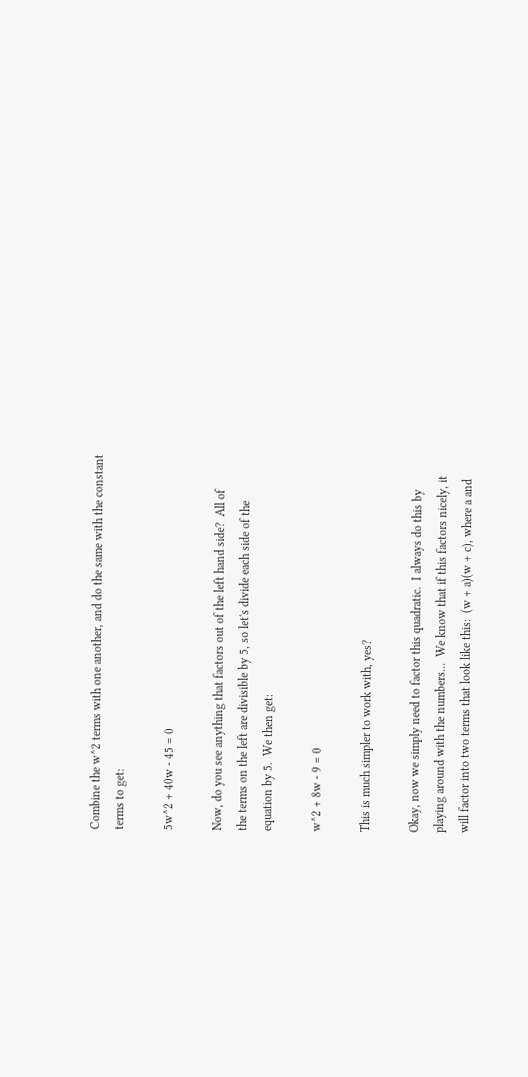Combine the w^2 terms with one another, and do the same with the constant
terms to get:

5w^2 + 40w - 45 = 0

Now, do you see anything that factors out of the left hand side?  All of
the terms on the left are divisible by 5, so let's divide each side of the
equation by 5.  We then get:

w^2 + 8w - 9 = 0

This is much simpler to work with, yes?

Okay, now we simply need to factor this quadratic.  I always do this by
playing around with the numbers...  We know that if this factors nicely, it
will factor into two terms that look like this:  (w + a)(w + c), where a and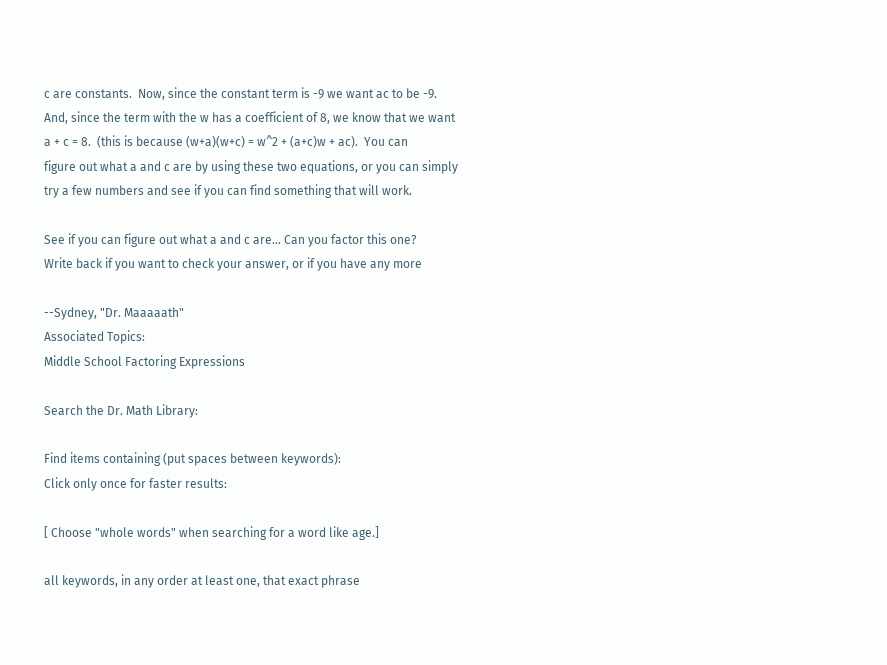c are constants.  Now, since the constant term is -9 we want ac to be -9.
And, since the term with the w has a coefficient of 8, we know that we want
a + c = 8.  (this is because (w+a)(w+c) = w^2 + (a+c)w + ac).  You can
figure out what a and c are by using these two equations, or you can simply
try a few numbers and see if you can find something that will work.

See if you can figure out what a and c are... Can you factor this one?
Write back if you want to check your answer, or if you have any more

--Sydney, "Dr. Maaaaath"
Associated Topics:
Middle School Factoring Expressions

Search the Dr. Math Library:

Find items containing (put spaces between keywords):
Click only once for faster results:

[ Choose "whole words" when searching for a word like age.]

all keywords, in any order at least one, that exact phrase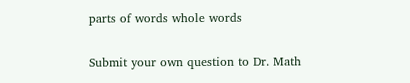parts of words whole words

Submit your own question to Dr. Math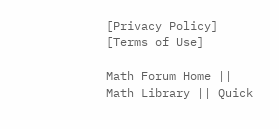[Privacy Policy] [Terms of Use]

Math Forum Home || Math Library || Quick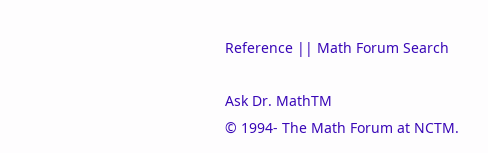Reference || Math Forum Search

Ask Dr. MathTM
© 1994- The Math Forum at NCTM.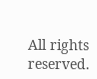All rights reserved.